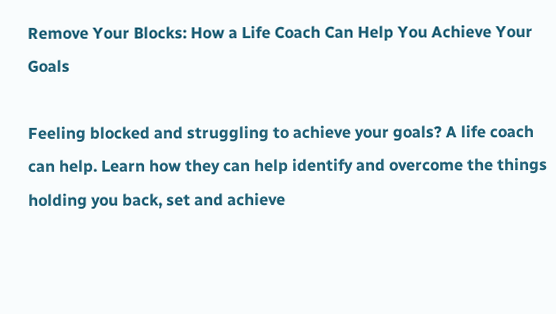Remove Your Blocks: How a Life Coach Can Help You Achieve Your Goals

Feeling blocked and struggling to achieve your goals? A life coach can help. Learn how they can help identify and overcome the things holding you back, set and achieve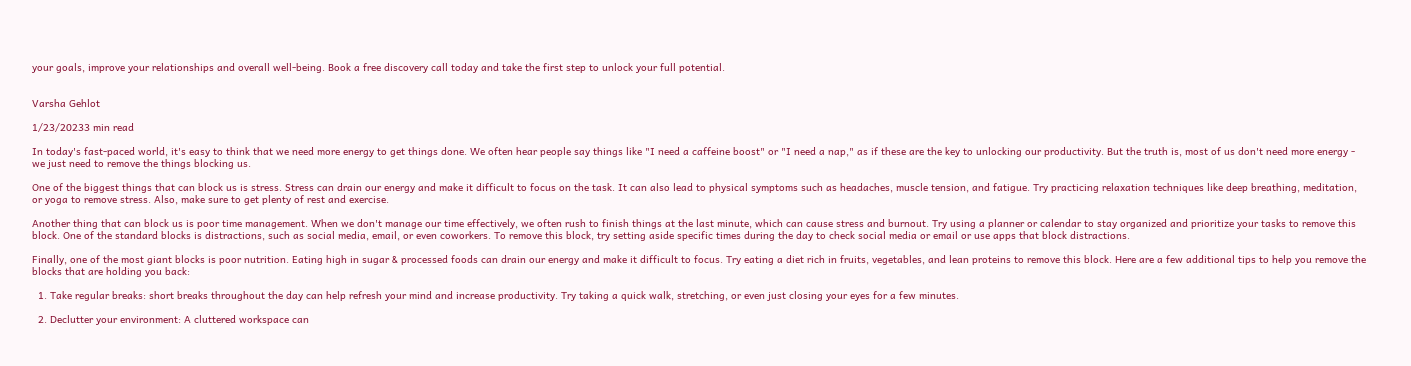your goals, improve your relationships and overall well-being. Book a free discovery call today and take the first step to unlock your full potential.


Varsha Gehlot

1/23/20233 min read

In today's fast-paced world, it's easy to think that we need more energy to get things done. We often hear people say things like "I need a caffeine boost" or "I need a nap," as if these are the key to unlocking our productivity. But the truth is, most of us don't need more energy - we just need to remove the things blocking us.

One of the biggest things that can block us is stress. Stress can drain our energy and make it difficult to focus on the task. It can also lead to physical symptoms such as headaches, muscle tension, and fatigue. Try practicing relaxation techniques like deep breathing, meditation, or yoga to remove stress. Also, make sure to get plenty of rest and exercise.

Another thing that can block us is poor time management. When we don't manage our time effectively, we often rush to finish things at the last minute, which can cause stress and burnout. Try using a planner or calendar to stay organized and prioritize your tasks to remove this block. One of the standard blocks is distractions, such as social media, email, or even coworkers. To remove this block, try setting aside specific times during the day to check social media or email or use apps that block distractions.

Finally, one of the most giant blocks is poor nutrition. Eating high in sugar & processed foods can drain our energy and make it difficult to focus. Try eating a diet rich in fruits, vegetables, and lean proteins to remove this block. Here are a few additional tips to help you remove the blocks that are holding you back:

  1. Take regular breaks: short breaks throughout the day can help refresh your mind and increase productivity. Try taking a quick walk, stretching, or even just closing your eyes for a few minutes.

  2. Declutter your environment: A cluttered workspace can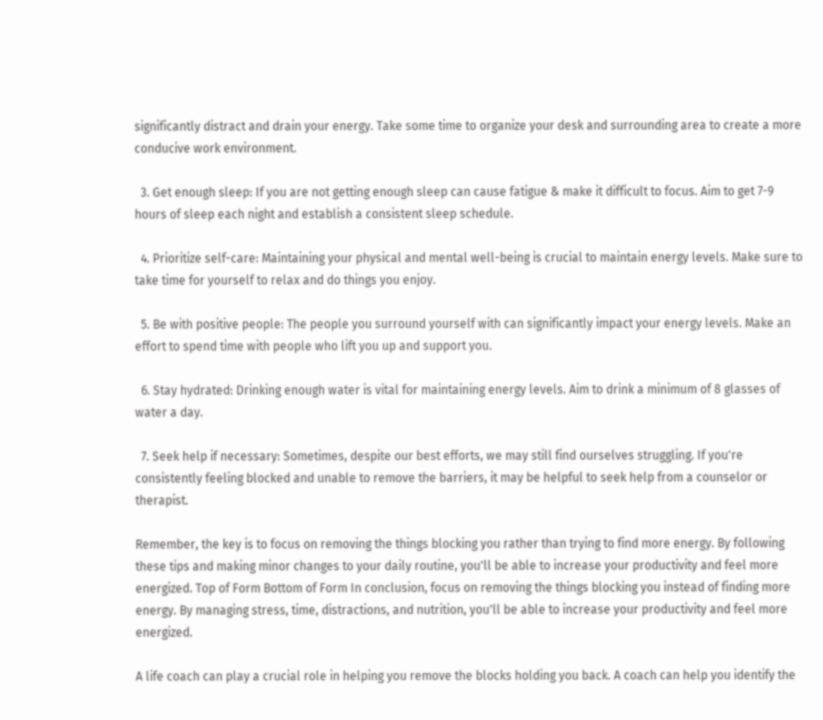significantly distract and drain your energy. Take some time to organize your desk and surrounding area to create a more conducive work environment.

  3. Get enough sleep: If you are not getting enough sleep can cause fatigue & make it difficult to focus. Aim to get 7-9 hours of sleep each night and establish a consistent sleep schedule.

  4. Prioritize self-care: Maintaining your physical and mental well-being is crucial to maintain energy levels. Make sure to take time for yourself to relax and do things you enjoy.

  5. Be with positive people: The people you surround yourself with can significantly impact your energy levels. Make an effort to spend time with people who lift you up and support you.

  6. Stay hydrated: Drinking enough water is vital for maintaining energy levels. Aim to drink a minimum of 8 glasses of water a day.

  7. Seek help if necessary: Sometimes, despite our best efforts, we may still find ourselves struggling. If you're consistently feeling blocked and unable to remove the barriers, it may be helpful to seek help from a counselor or therapist.

Remember, the key is to focus on removing the things blocking you rather than trying to find more energy. By following these tips and making minor changes to your daily routine, you'll be able to increase your productivity and feel more energized. Top of Form Bottom of Form In conclusion, focus on removing the things blocking you instead of finding more energy. By managing stress, time, distractions, and nutrition, you'll be able to increase your productivity and feel more energized.

A life coach can play a crucial role in helping you remove the blocks holding you back. A coach can help you identify the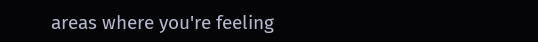areas where you're feeling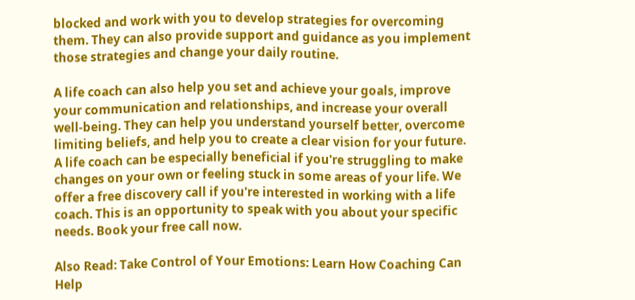blocked and work with you to develop strategies for overcoming them. They can also provide support and guidance as you implement those strategies and change your daily routine.

A life coach can also help you set and achieve your goals, improve your communication and relationships, and increase your overall well-being. They can help you understand yourself better, overcome limiting beliefs, and help you to create a clear vision for your future. A life coach can be especially beneficial if you're struggling to make changes on your own or feeling stuck in some areas of your life. We offer a free discovery call if you're interested in working with a life coach. This is an opportunity to speak with you about your specific needs. Book your free call now.

Also Read: Take Control of Your Emotions: Learn How Coaching Can Help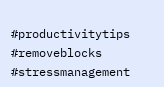#productivitytips #removeblocks #stressmanagement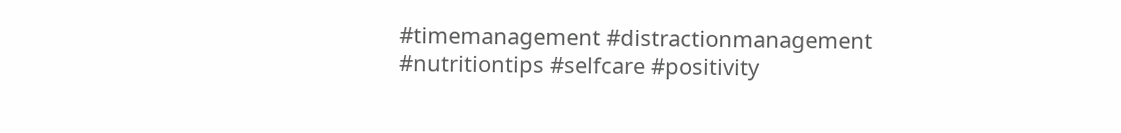#timemanagement #distractionmanagement #nutritiontips #selfcare #positivity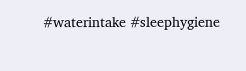#waterintake #sleephygiene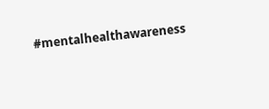#mentalhealthawareness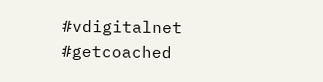#vdigitalnet #getcoached